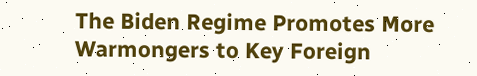The Biden Regime Promotes More Warmongers to Key Foreign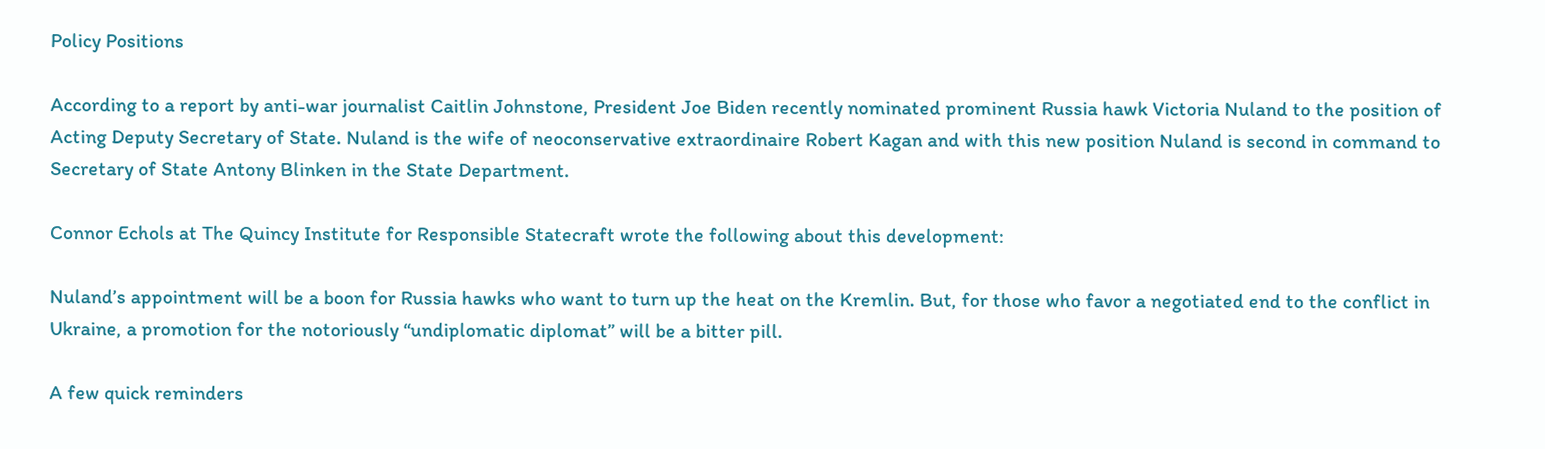Policy Positions

According to a report by anti-war journalist Caitlin Johnstone, President Joe Biden recently nominated prominent Russia hawk Victoria Nuland to the position of Acting Deputy Secretary of State. Nuland is the wife of neoconservative extraordinaire Robert Kagan and with this new position Nuland is second in command to Secretary of State Antony Blinken in the State Department.

Connor Echols at The Quincy Institute for Responsible Statecraft wrote the following about this development:

Nuland’s appointment will be a boon for Russia hawks who want to turn up the heat on the Kremlin. But, for those who favor a negotiated end to the conflict in Ukraine, a promotion for the notoriously “undiplomatic diplomat” will be a bitter pill.

A few quick reminders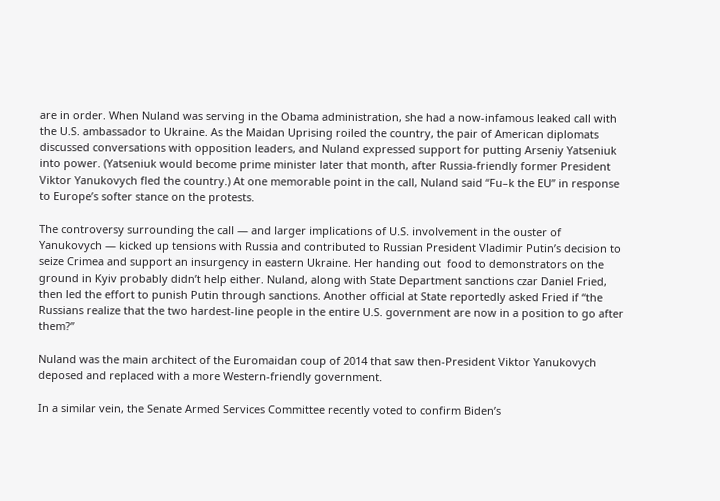are in order. When Nuland was serving in the Obama administration, she had a now-infamous leaked call with the U.S. ambassador to Ukraine. As the Maidan Uprising roiled the country, the pair of American diplomats discussed conversations with opposition leaders, and Nuland expressed support for putting Arseniy Yatseniuk into power. (Yatseniuk would become prime minister later that month, after Russia-friendly former President Viktor Yanukovych fled the country.) At one memorable point in the call, Nuland said “Fu–k the EU” in response to Europe’s softer stance on the protests.

The controversy surrounding the call — and larger implications of U.S. involvement in the ouster of Yanukovych — kicked up tensions with Russia and contributed to Russian President Vladimir Putin’s decision to seize Crimea and support an insurgency in eastern Ukraine. Her handing out  food to demonstrators on the ground in Kyiv probably didn’t help either. Nuland, along with State Department sanctions czar Daniel Fried, then led the effort to punish Putin through sanctions. Another official at State reportedly asked Fried if “the Russians realize that the two hardest-line people in the entire U.S. government are now in a position to go after them?”

Nuland was the main architect of the Euromaidan coup of 2014 that saw then-President Viktor Yanukovych deposed and replaced with a more Western-friendly government.

In a similar vein, the Senate Armed Services Committee recently voted to confirm Biden’s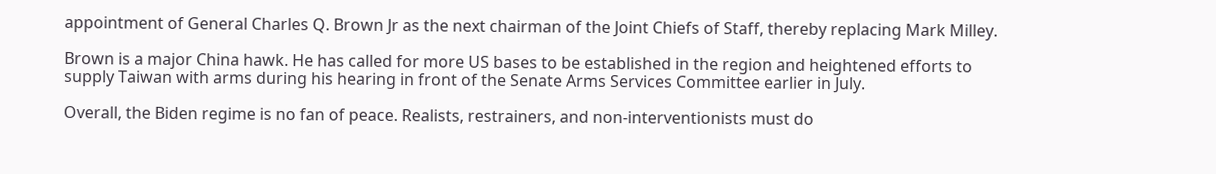appointment of General Charles Q. Brown Jr as the next chairman of the Joint Chiefs of Staff, thereby replacing Mark Milley.

Brown is a major China hawk. He has called for more US bases to be established in the region and heightened efforts to supply Taiwan with arms during his hearing in front of the Senate Arms Services Committee earlier in July.

Overall, the Biden regime is no fan of peace. Realists, restrainers, and non-interventionists must do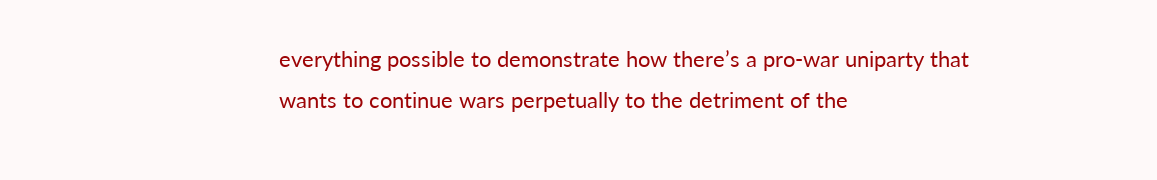everything possible to demonstrate how there’s a pro-war uniparty that wants to continue wars perpetually to the detriment of the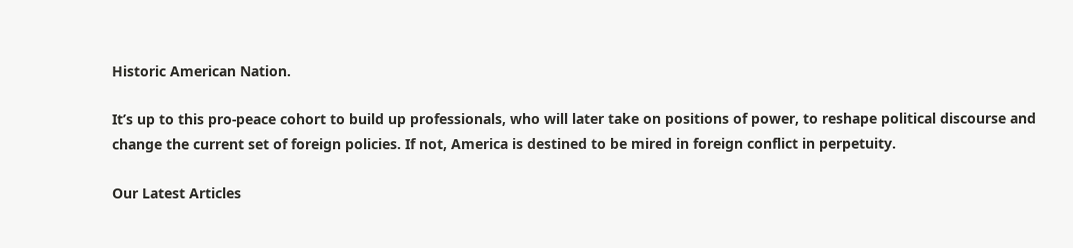Historic American Nation.

It’s up to this pro-peace cohort to build up professionals, who will later take on positions of power, to reshape political discourse and change the current set of foreign policies. If not, America is destined to be mired in foreign conflict in perpetuity.

Our Latest Articles